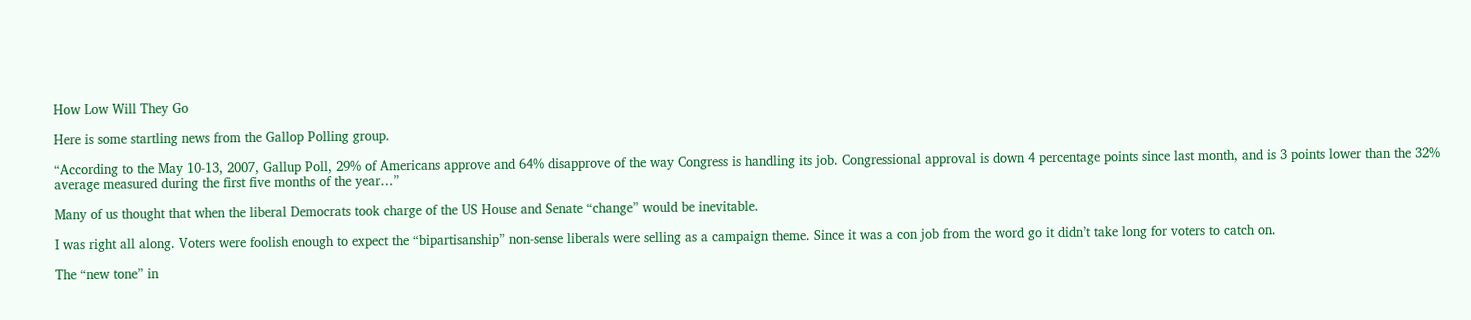How Low Will They Go

Here is some startling news from the Gallop Polling group.

“According to the May 10-13, 2007, Gallup Poll, 29% of Americans approve and 64% disapprove of the way Congress is handling its job. Congressional approval is down 4 percentage points since last month, and is 3 points lower than the 32% average measured during the first five months of the year…”

Many of us thought that when the liberal Democrats took charge of the US House and Senate “change” would be inevitable.

I was right all along. Voters were foolish enough to expect the “bipartisanship” non-sense liberals were selling as a campaign theme. Since it was a con job from the word go it didn’t take long for voters to catch on.

The “new tone” in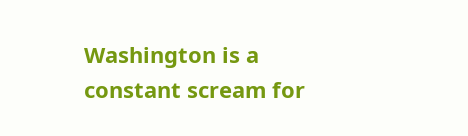Washington is a constant scream for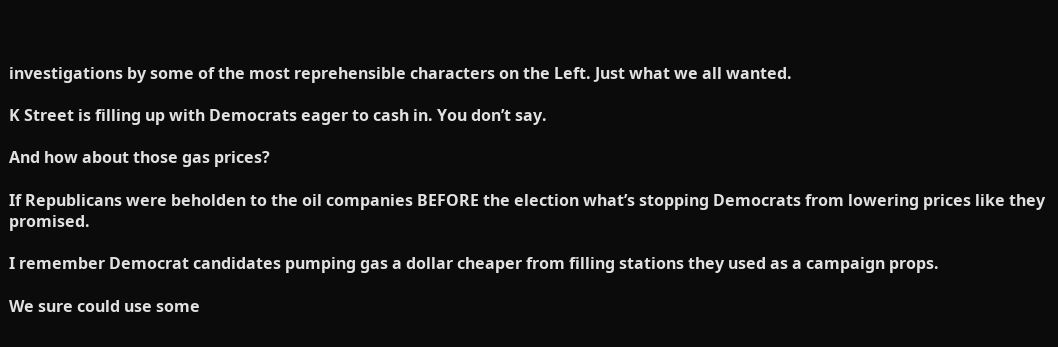investigations by some of the most reprehensible characters on the Left. Just what we all wanted.

K Street is filling up with Democrats eager to cash in. You don’t say.

And how about those gas prices?

If Republicans were beholden to the oil companies BEFORE the election what’s stopping Democrats from lowering prices like they promised.

I remember Democrat candidates pumping gas a dollar cheaper from filling stations they used as a campaign props.

We sure could use some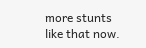more stunts like that now.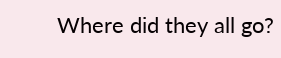Where did they all go?